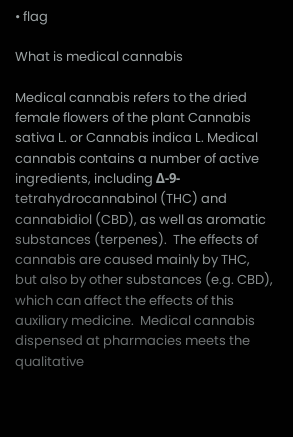• flag

What is medical cannabis

Medical cannabis refers to the dried female flowers of the plant Cannabis sativa L. or Cannabis indica L. Medical cannabis contains a number of active ingredients, including Δ-9-tetrahydrocannabinol (THC) and cannabidiol (CBD), as well as aromatic substances (terpenes).  The effects of cannabis are caused mainly by THC, but also by other substances (e.g. CBD), which can affect the effects of this auxiliary medicine.  Medical cannabis dispensed at pharmacies meets the qualitative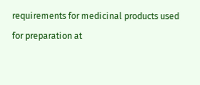requirements for medicinal products used for preparation at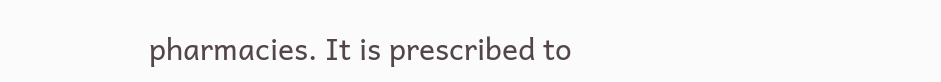pharmacies. It is prescribed to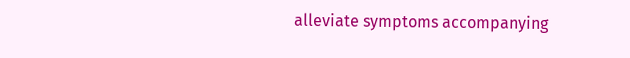alleviate symptoms accompanying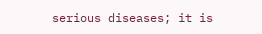serious diseases; it is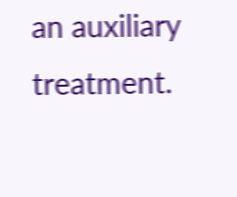an auxiliary treatment.